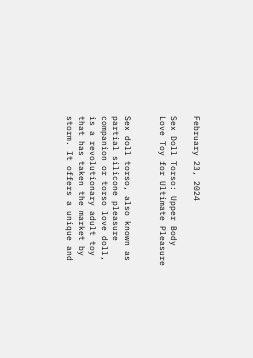February 23, 2024

Sex Doll Torso: Upper Body Love Toy for Ultimate Pleasure


Sex doll torso, also known as partial silicone pleasure companion or torso love doll, is a revolutionary adult toy that has taken the market by storm. It offers a unique and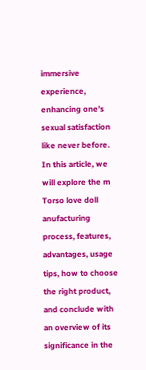immersive experience, enhancing one’s sexual satisfaction like never before. In this article, we will explore the m Torso love doll anufacturing process, features, advantages, usage tips, how to choose the right product, and conclude with an overview of its significance in the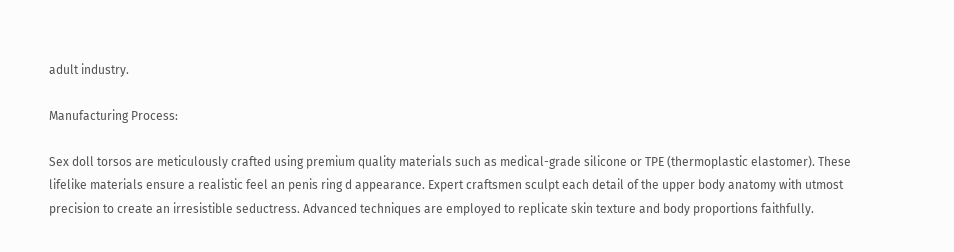adult industry.

Manufacturing Process:

Sex doll torsos are meticulously crafted using premium quality materials such as medical-grade silicone or TPE (thermoplastic elastomer). These lifelike materials ensure a realistic feel an penis ring d appearance. Expert craftsmen sculpt each detail of the upper body anatomy with utmost precision to create an irresistible seductress. Advanced techniques are employed to replicate skin texture and body proportions faithfully.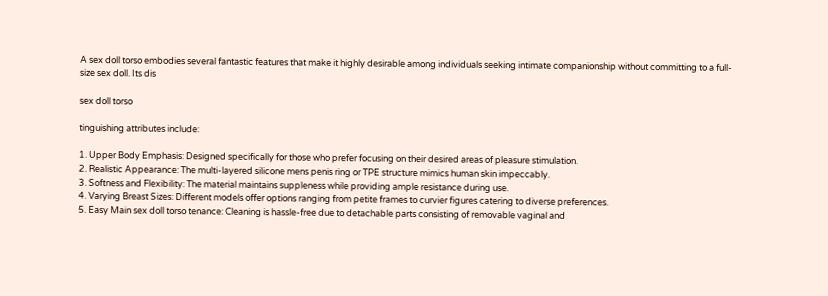A sex doll torso embodies several fantastic features that make it highly desirable among individuals seeking intimate companionship without committing to a full-size sex doll. Its dis

sex doll torso

tinguishing attributes include:

1. Upper Body Emphasis: Designed specifically for those who prefer focusing on their desired areas of pleasure stimulation.
2. Realistic Appearance: The multi-layered silicone mens penis ring or TPE structure mimics human skin impeccably.
3. Softness and Flexibility: The material maintains suppleness while providing ample resistance during use.
4. Varying Breast Sizes: Different models offer options ranging from petite frames to curvier figures catering to diverse preferences.
5. Easy Main sex doll torso tenance: Cleaning is hassle-free due to detachable parts consisting of removable vaginal and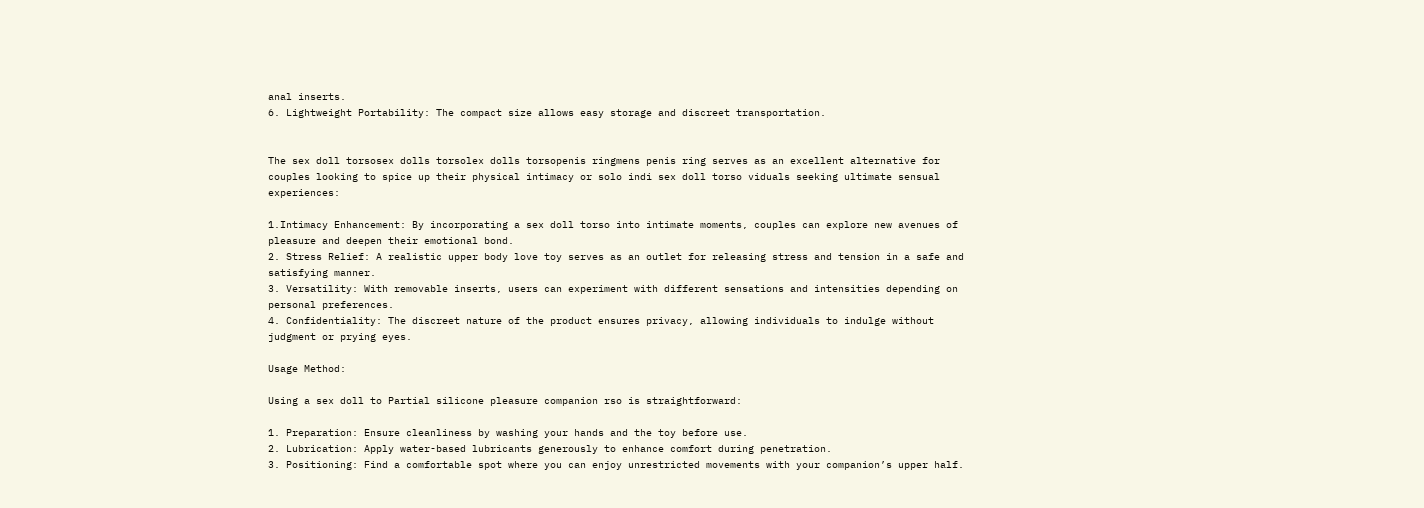anal inserts.
6. Lightweight Portability: The compact size allows easy storage and discreet transportation.


The sex doll torsosex dolls torsolex dolls torsopenis ringmens penis ring serves as an excellent alternative for couples looking to spice up their physical intimacy or solo indi sex doll torso viduals seeking ultimate sensual experiences:

1.Intimacy Enhancement: By incorporating a sex doll torso into intimate moments, couples can explore new avenues of pleasure and deepen their emotional bond.
2. Stress Relief: A realistic upper body love toy serves as an outlet for releasing stress and tension in a safe and satisfying manner.
3. Versatility: With removable inserts, users can experiment with different sensations and intensities depending on personal preferences.
4. Confidentiality: The discreet nature of the product ensures privacy, allowing individuals to indulge without judgment or prying eyes.

Usage Method:

Using a sex doll to Partial silicone pleasure companion rso is straightforward:

1. Preparation: Ensure cleanliness by washing your hands and the toy before use.
2. Lubrication: Apply water-based lubricants generously to enhance comfort during penetration.
3. Positioning: Find a comfortable spot where you can enjoy unrestricted movements with your companion’s upper half.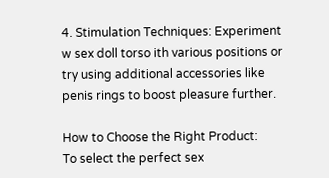4. Stimulation Techniques: Experiment w sex doll torso ith various positions or try using additional accessories like penis rings to boost pleasure further.

How to Choose the Right Product:
To select the perfect sex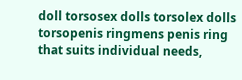doll torsosex dolls torsolex dolls torsopenis ringmens penis ring that suits individual needs,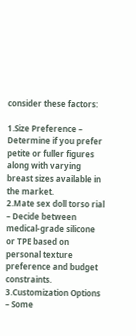consider these factors:

1.Size Preference – Determine if you prefer petite or fuller figures along with varying breast sizes available in the market.
2.Mate sex doll torso rial – Decide between medical-grade silicone or TPE based on personal texture preference and budget constraints.
3.Customization Options – Some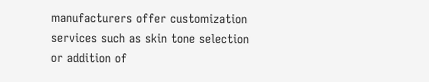manufacturers offer customization services such as skin tone selection or addition of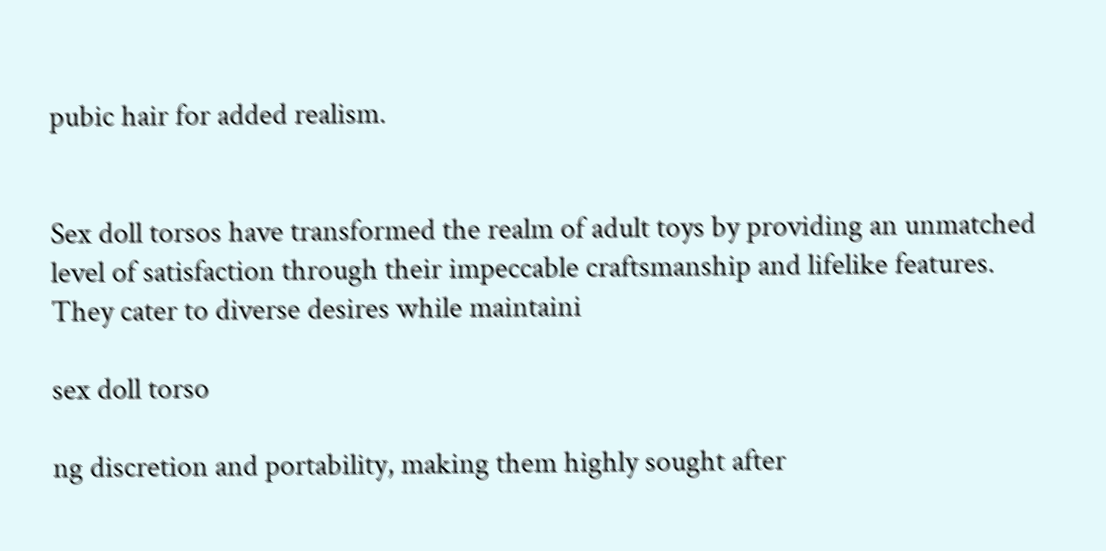pubic hair for added realism.


Sex doll torsos have transformed the realm of adult toys by providing an unmatched level of satisfaction through their impeccable craftsmanship and lifelike features. They cater to diverse desires while maintaini

sex doll torso

ng discretion and portability, making them highly sought after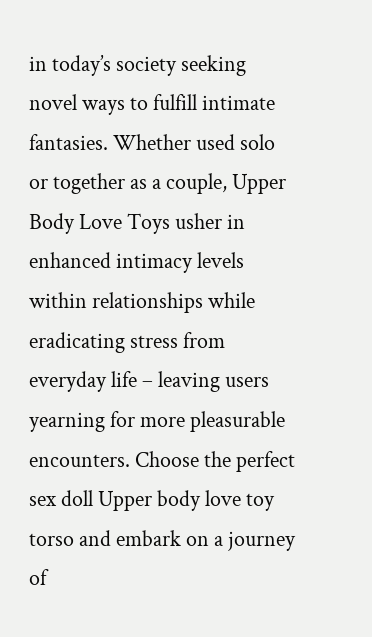in today’s society seeking novel ways to fulfill intimate fantasies. Whether used solo or together as a couple, Upper Body Love Toys usher in enhanced intimacy levels within relationships while eradicating stress from everyday life – leaving users yearning for more pleasurable encounters. Choose the perfect sex doll Upper body love toy torso and embark on a journey of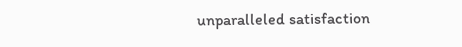unparalleled satisfaction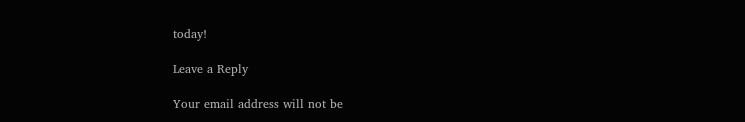today!

Leave a Reply

Your email address will not be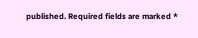published. Required fields are marked *